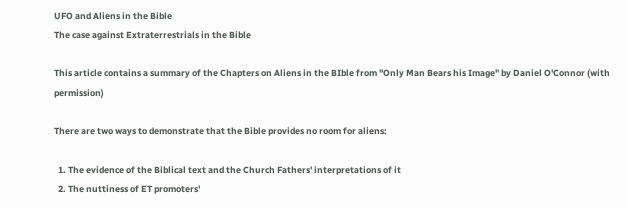UFO and Aliens in the Bible
The case against Extraterrestrials in the Bible

This article contains a summary of the Chapters on Aliens in the BIble from "Only Man Bears his Image" by Daniel O'Connor (with permission)

There are two ways to demonstrate that the Bible provides no room for aliens:

  1. The evidence of the Biblical text and the Church Fathers' interpretations of it
  2. The nuttiness of ET promoters'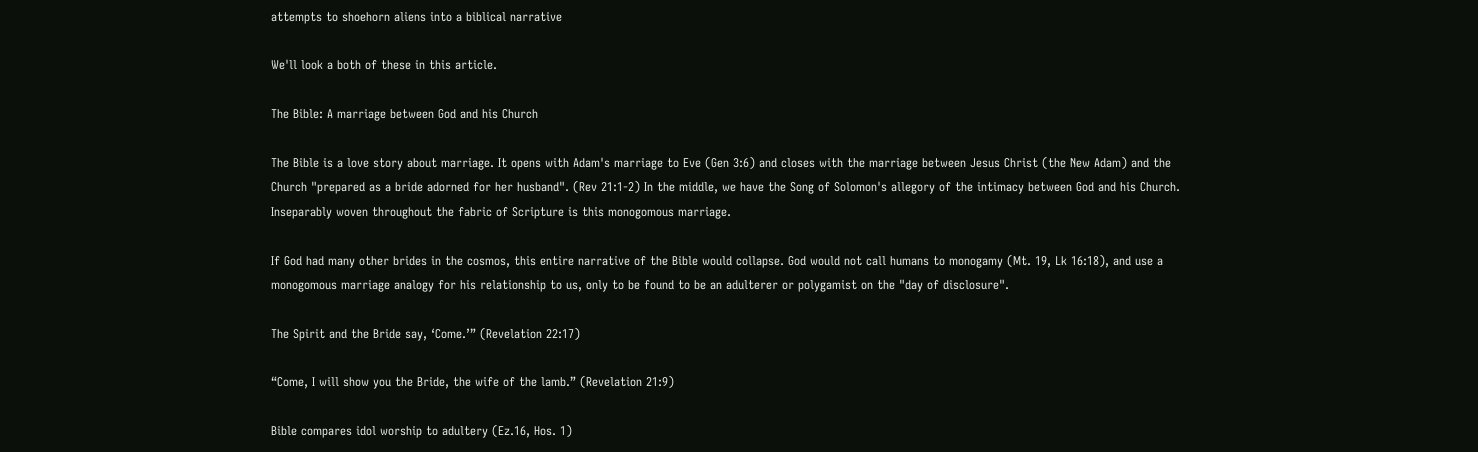attempts to shoehorn aliens into a biblical narrative

We'll look a both of these in this article.

The Bible: A marriage between God and his Church

The Bible is a love story about marriage. It opens with Adam's marriage to Eve (Gen 3:6) and closes with the marriage between Jesus Christ (the New Adam) and the Church "prepared as a bride adorned for her husband". (Rev 21:1-2) In the middle, we have the Song of Solomon's allegory of the intimacy between God and his Church. Inseparably woven throughout the fabric of Scripture is this monogomous marriage.

If God had many other brides in the cosmos, this entire narrative of the Bible would collapse. God would not call humans to monogamy (Mt. 19, Lk 16:18), and use a monogomous marriage analogy for his relationship to us, only to be found to be an adulterer or polygamist on the "day of disclosure".

The Spirit and the Bride say, ‘Come.’” (Revelation 22:17)

“Come, I will show you the Bride, the wife of the lamb.” (Revelation 21:9)

Bible compares idol worship to adultery (Ez.16, Hos. 1)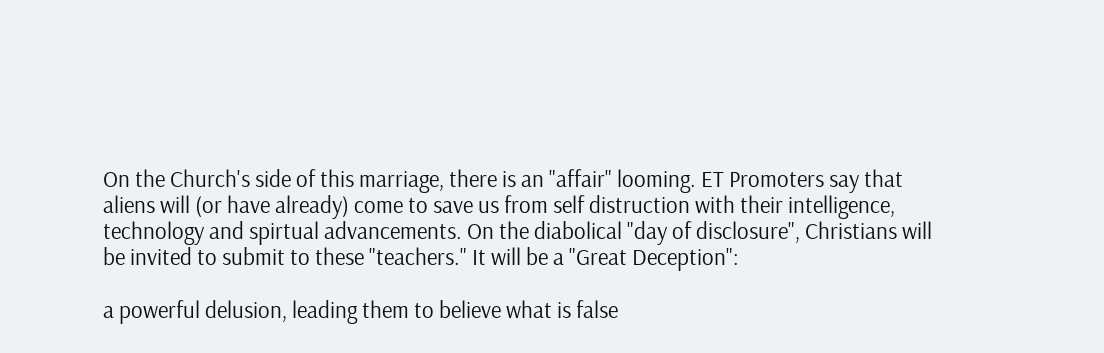On the Church's side of this marriage, there is an "affair" looming. ET Promoters say that aliens will (or have already) come to save us from self distruction with their intelligence, technology and spirtual advancements. On the diabolical "day of disclosure", Christians will be invited to submit to these "teachers." It will be a "Great Deception":

a powerful delusion, leading them to believe what is false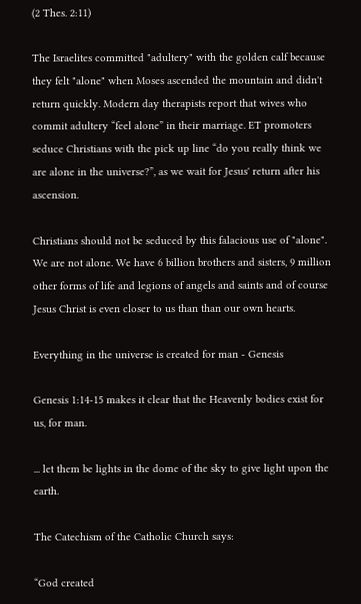(2 Thes. 2:11)

The Israelites committed "adultery" with the golden calf because they felt "alone" when Moses ascended the mountain and didn't return quickly. Modern day therapists report that wives who commit adultery “feel alone” in their marriage. ET promoters seduce Christians with the pick up line “do you really think we are alone in the universe?”, as we wait for Jesus' return after his ascension.

Christians should not be seduced by this falacious use of "alone". We are not alone. We have 6 billion brothers and sisters, 9 million other forms of life and legions of angels and saints and of course Jesus Christ is even closer to us than than our own hearts.

Everything in the universe is created for man - Genesis

Genesis 1:14-15 makes it clear that the Heavenly bodies exist for us, for man.

... let them be lights in the dome of the sky to give light upon the earth.

The Catechism of the Catholic Church says:

“God created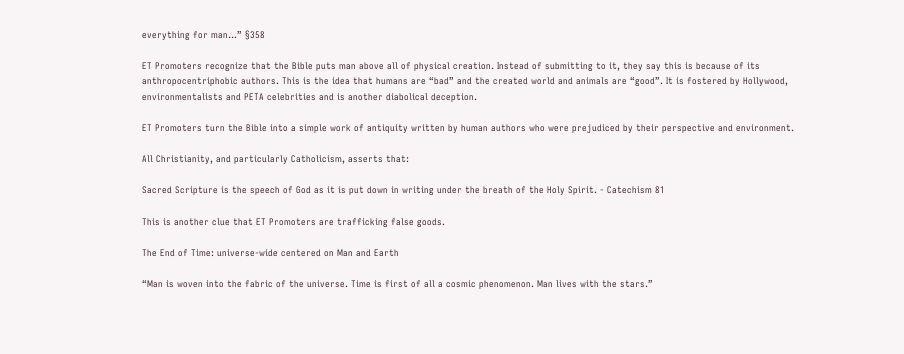everything for man...” §358

ET Promoters recognize that the Bible puts man above all of physical creation. Instead of submitting to it, they say this is because of its anthropocentriphobic authors. This is the idea that humans are “bad” and the created world and animals are “good”. It is fostered by Hollywood, environmentalists and PETA celebrities and is another diabolical deception.

ET Promoters turn the Bible into a simple work of antiquity written by human authors who were prejudiced by their perspective and environment.

All Christianity, and particularly Catholicism, asserts that:

Sacred Scripture is the speech of God as it is put down in writing under the breath of the Holy Spirit. - Catechism 81

This is another clue that ET Promoters are trafficking false goods.

The End of Time: universe-wide centered on Man and Earth

“Man is woven into the fabric of the universe. Time is first of all a cosmic phenomenon. Man lives with the stars.”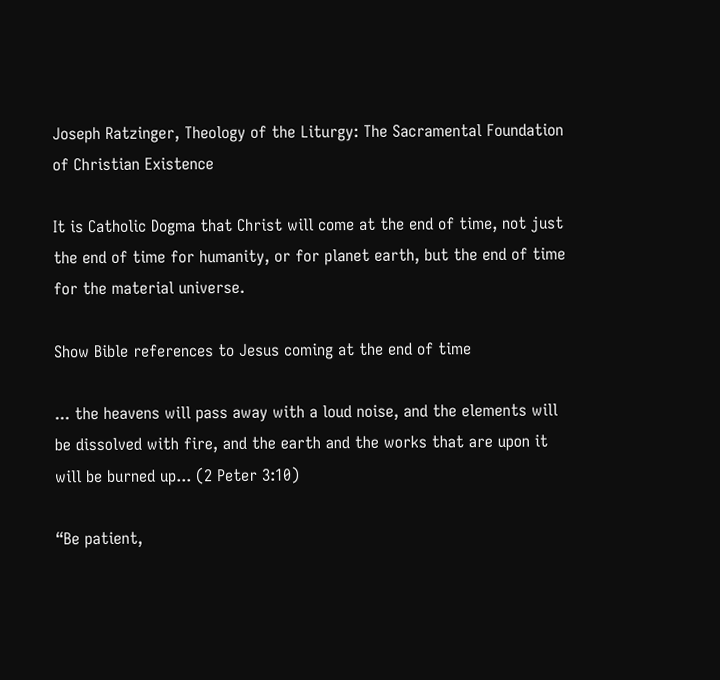Joseph Ratzinger, Theology of the Liturgy: The Sacramental Foundation of Christian Existence

It is Catholic Dogma that Christ will come at the end of time, not just the end of time for humanity, or for planet earth, but the end of time for the material universe.

Show Bible references to Jesus coming at the end of time

... the heavens will pass away with a loud noise, and the elements will be dissolved with fire, and the earth and the works that are upon it will be burned up... (2 Peter 3:10)

“Be patient,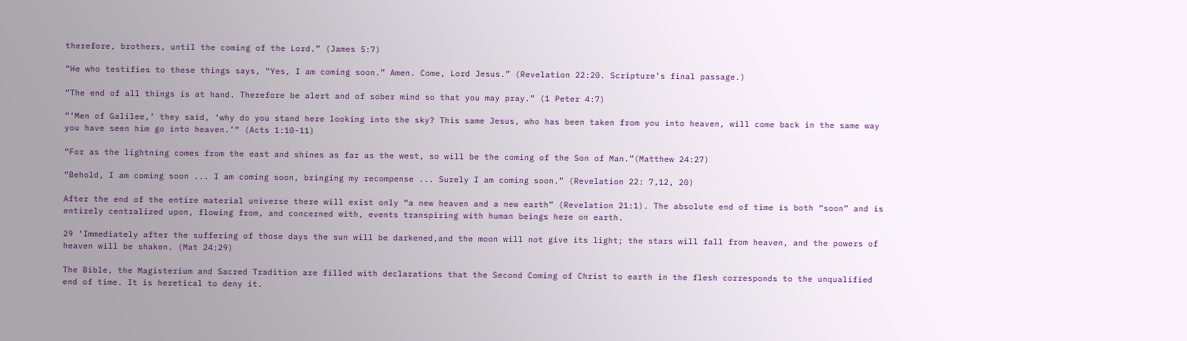therefore, brothers, until the coming of the Lord.” (James 5:7)

“He who testifies to these things says, “Yes, I am coming soon.” Amen. Come, Lord Jesus.” (Revelation 22:20. Scripture’s final passage.)

“The end of all things is at hand. Therefore be alert and of sober mind so that you may pray.” (1 Peter 4:7)

“‘Men of Galilee,’ they said, ‘why do you stand here looking into the sky? This same Jesus, who has been taken from you into heaven, will come back in the same way you have seen him go into heaven.’“ (Acts 1:10-11)

“For as the lightning comes from the east and shines as far as the west, so will be the coming of the Son of Man.”(Matthew 24:27)

“Behold, I am coming soon ... I am coming soon, bringing my recompense ... Surely I am coming soon.” (Revelation 22: 7,12, 20)

After the end of the entire material universe there will exist only “a new heaven and a new earth” (Revelation 21:1). The absolute end of time is both “soon” and is entirely centralized upon, flowing from, and concerned with, events transpiring with human beings here on earth.

29 ‘Immediately after the suffering of those days the sun will be darkened,and the moon will not give its light; the stars will fall from heaven, and the powers of heaven will be shaken. (Mat 24:29)

The Bible, the Magisterium and Sacred Tradition are filled with declarations that the Second Coming of Christ to earth in the flesh corresponds to the unqualified end of time. It is heretical to deny it.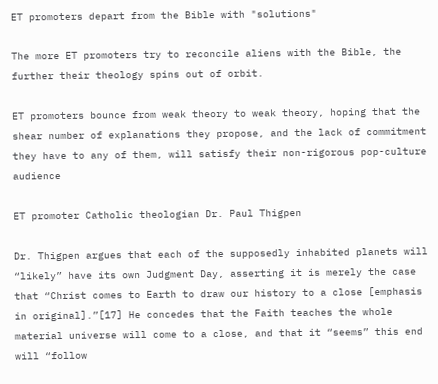ET promoters depart from the Bible with "solutions"

The more ET promoters try to reconcile aliens with the Bible, the further their theology spins out of orbit.

ET promoters bounce from weak theory to weak theory, hoping that the shear number of explanations they propose, and the lack of commitment they have to any of them, will satisfy their non-rigorous pop-culture audience

ET promoter Catholic theologian Dr. Paul Thigpen

Dr. Thigpen argues that each of the supposedly inhabited planets will “likely” have its own Judgment Day, asserting it is merely the case that “Christ comes to Earth to draw our history to a close [emphasis in original].”[17] He concedes that the Faith teaches the whole material universe will come to a close, and that it “seems” this end will “follow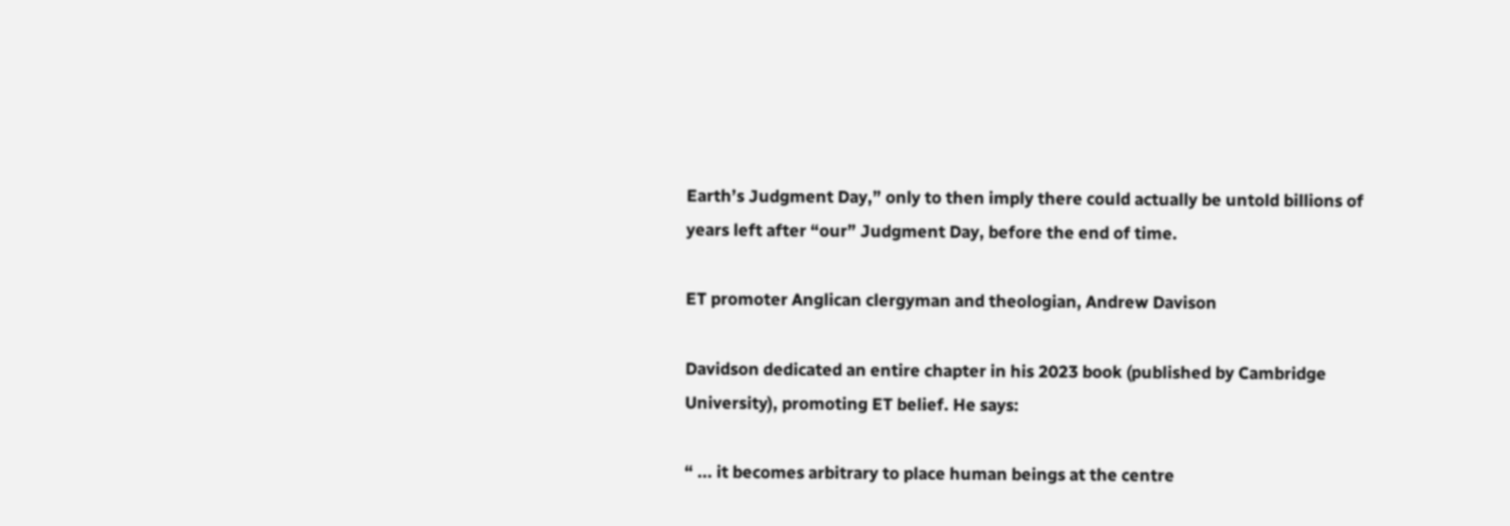Earth’s Judgment Day,” only to then imply there could actually be untold billions of years left after “our” Judgment Day, before the end of time.

ET promoter Anglican clergyman and theologian, Andrew Davison

Davidson dedicated an entire chapter in his 2023 book (published by Cambridge University), promoting ET belief. He says:

“ ... it becomes arbitrary to place human beings at the centre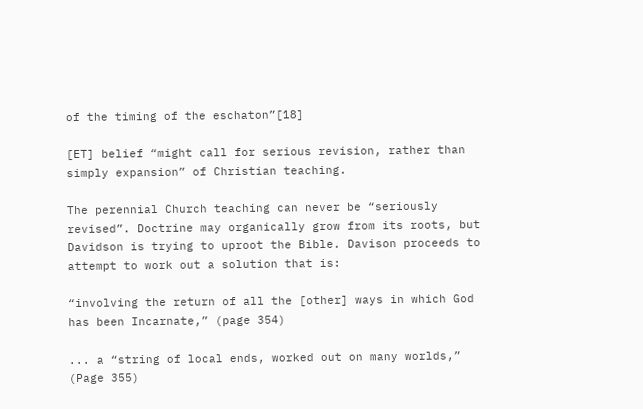of the timing of the eschaton”[18]

[ET] belief “might call for serious revision, rather than simply expansion” of Christian teaching.

The perennial Church teaching can never be “seriously revised”. Doctrine may organically grow from its roots, but Davidson is trying to uproot the Bible. Davison proceeds to attempt to work out a solution that is:

“involving the return of all the [other] ways in which God has been Incarnate,” (page 354)

... a “string of local ends, worked out on many worlds,” (Page 355)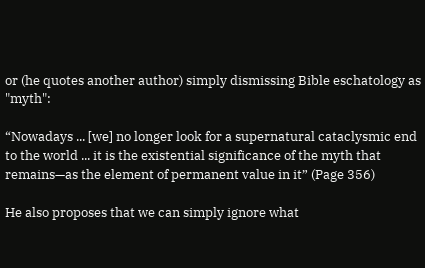or (he quotes another author) simply dismissing Bible eschatology as "myth":

“Nowadays ... [we] no longer look for a supernatural cataclysmic end to the world ... it is the existential significance of the myth that remains—as the element of permanent value in it” (Page 356)

He also proposes that we can simply ignore what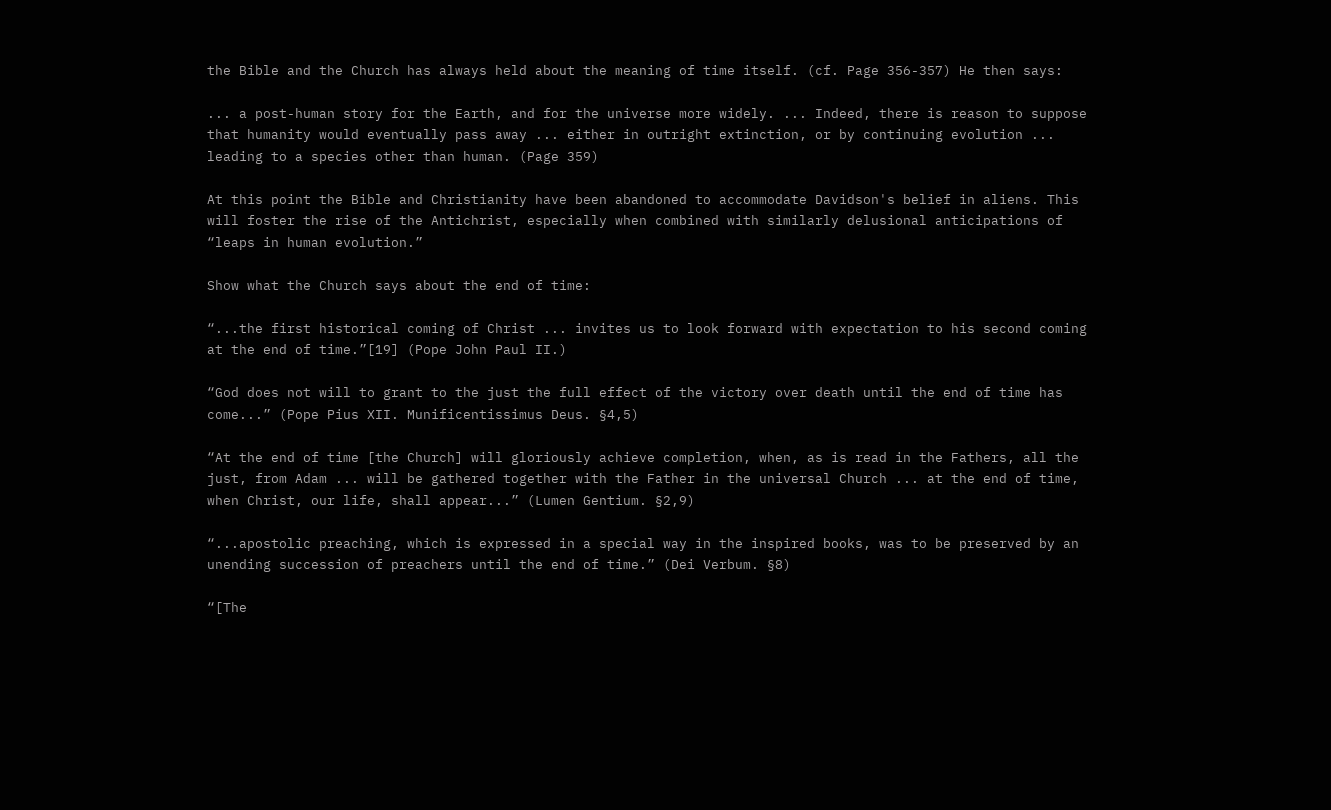the Bible and the Church has always held about the meaning of time itself. (cf. Page 356-357) He then says:

... a post-human story for the Earth, and for the universe more widely. ... Indeed, there is reason to suppose that humanity would eventually pass away ... either in outright extinction, or by continuing evolution ... leading to a species other than human. (Page 359)

At this point the Bible and Christianity have been abandoned to accommodate Davidson's belief in aliens. This will foster the rise of the Antichrist, especially when combined with similarly delusional anticipations of “leaps in human evolution.”

Show what the Church says about the end of time:

“...the first historical coming of Christ ... invites us to look forward with expectation to his second coming at the end of time.”[19] (Pope John Paul II.)

“God does not will to grant to the just the full effect of the victory over death until the end of time has come...” (Pope Pius XII. Munificentissimus Deus. §4,5)

“At the end of time [the Church] will gloriously achieve completion, when, as is read in the Fathers, all the just, from Adam ... will be gathered together with the Father in the universal Church ... at the end of time, when Christ, our life, shall appear...” (Lumen Gentium. §2,9)

“...apostolic preaching, which is expressed in a special way in the inspired books, was to be preserved by an unending succession of preachers until the end of time.” (Dei Verbum. §8)

“[The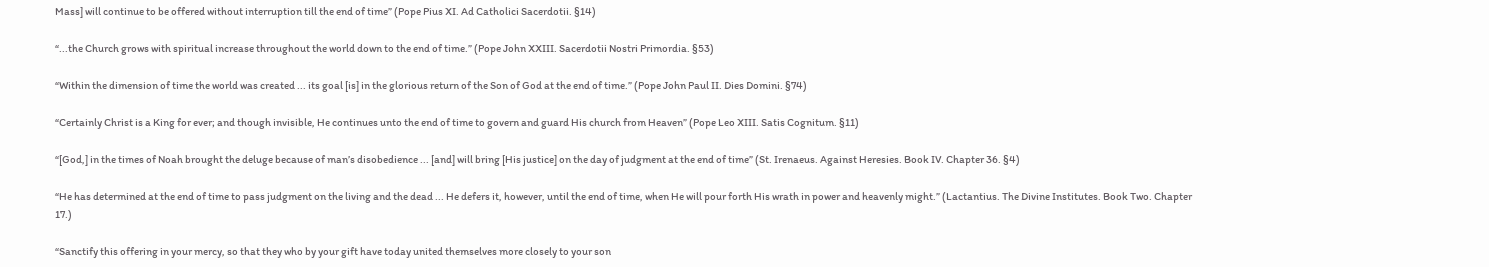Mass] will continue to be offered without interruption till the end of time” (Pope Pius XI. Ad Catholici Sacerdotii. §14)

“...the Church grows with spiritual increase throughout the world down to the end of time.” (Pope John XXIII. Sacerdotii Nostri Primordia. §53)

“Within the dimension of time the world was created ... its goal [is] in the glorious return of the Son of God at the end of time.” (Pope John Paul II. Dies Domini. §74)

“Certainly Christ is a King for ever; and though invisible, He continues unto the end of time to govern and guard His church from Heaven” (Pope Leo XIII. Satis Cognitum. §11)

“[God,] in the times of Noah brought the deluge because of man’s disobedience ... [and] will bring [His justice] on the day of judgment at the end of time” (St. Irenaeus. Against Heresies. Book IV. Chapter 36. §4)

“He has determined at the end of time to pass judgment on the living and the dead ... He defers it, however, until the end of time, when He will pour forth His wrath in power and heavenly might.” (Lactantius. The Divine Institutes. Book Two. Chapter 17.)

“Sanctify this offering in your mercy, so that they who by your gift have today united themselves more closely to your son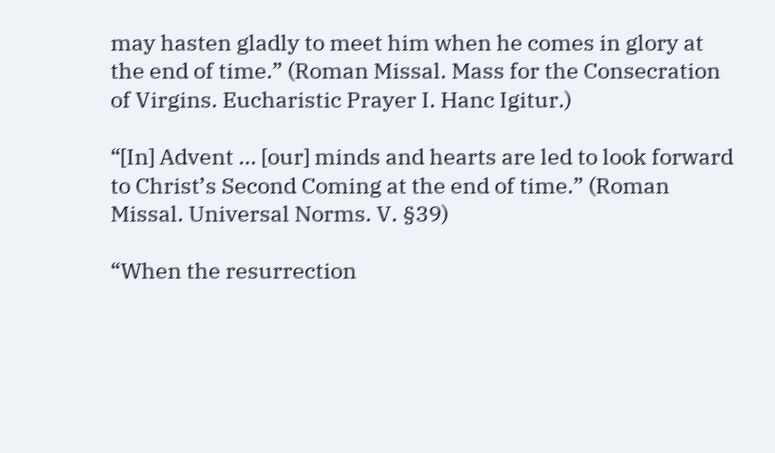may hasten gladly to meet him when he comes in glory at the end of time.” (Roman Missal. Mass for the Consecration of Virgins. Eucharistic Prayer I. Hanc Igitur.)

“[In] Advent ... [our] minds and hearts are led to look forward to Christ’s Second Coming at the end of time.” (Roman Missal. Universal Norms. V. §39)

“When the resurrection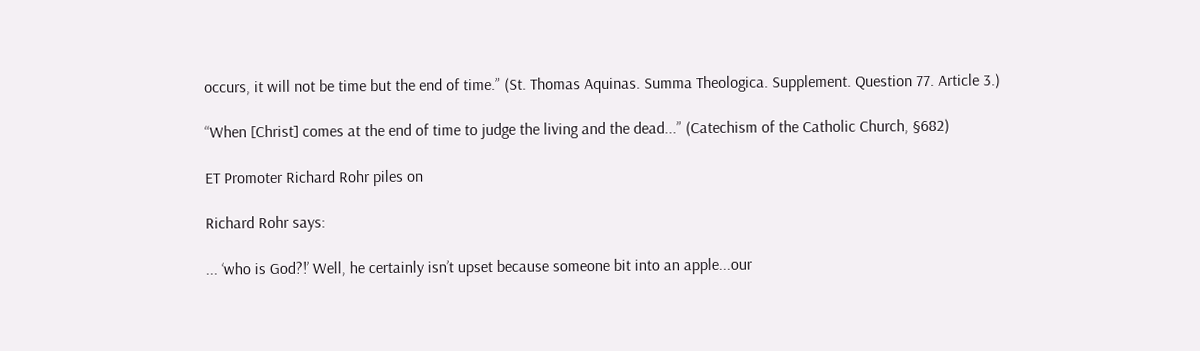occurs, it will not be time but the end of time.” (St. Thomas Aquinas. Summa Theologica. Supplement. Question 77. Article 3.)

“When [Christ] comes at the end of time to judge the living and the dead...” (Catechism of the Catholic Church, §682)

ET Promoter Richard Rohr piles on

Richard Rohr says:

... ‘who is God?!’ Well, he certainly isn’t upset because someone bit into an apple...our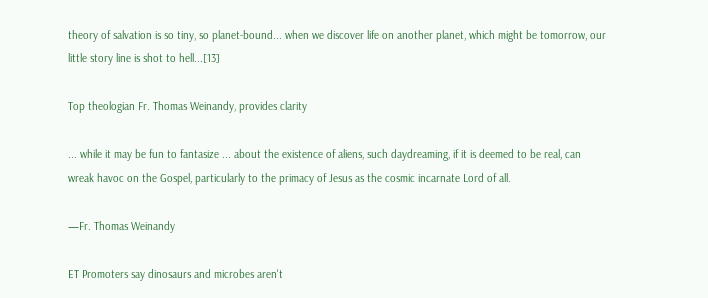theory of salvation is so tiny, so planet-bound... when we discover life on another planet, which might be tomorrow, our little story line is shot to hell...[13]

Top theologian Fr. Thomas Weinandy, provides clarity

... while it may be fun to fantasize ... about the existence of aliens, such daydreaming, if it is deemed to be real, can wreak havoc on the Gospel, particularly to the primacy of Jesus as the cosmic incarnate Lord of all.

—Fr. Thomas Weinandy

ET Promoters say dinosaurs and microbes aren't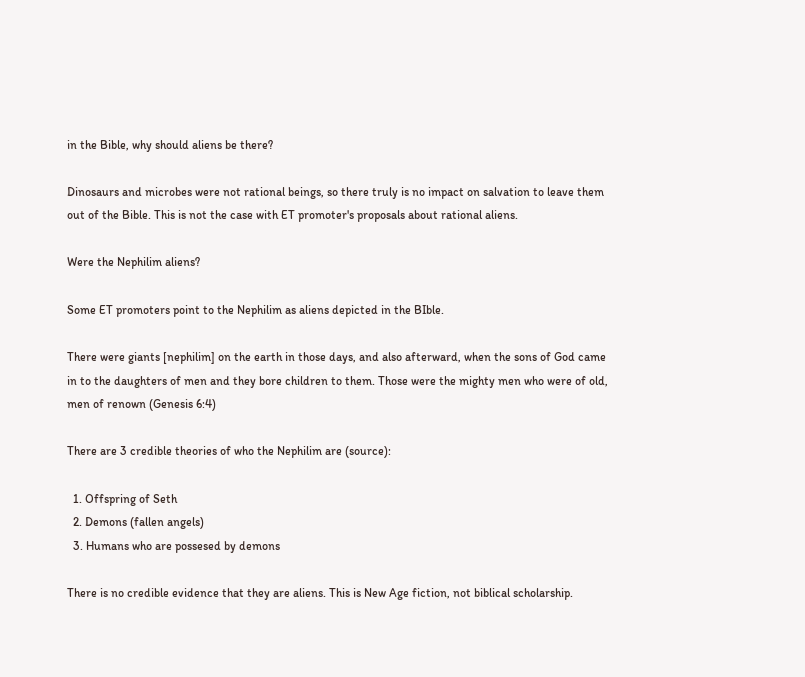in the Bible, why should aliens be there?

Dinosaurs and microbes were not rational beings, so there truly is no impact on salvation to leave them out of the Bible. This is not the case with ET promoter's proposals about rational aliens.

Were the Nephilim aliens?

Some ET promoters point to the Nephilim as aliens depicted in the BIble.

There were giants [nephilim] on the earth in those days, and also afterward, when the sons of God came in to the daughters of men and they bore children to them. Those were the mighty men who were of old, men of renown (Genesis 6:4)

There are 3 credible theories of who the Nephilim are (source):

  1. Offspring of Seth
  2. Demons (fallen angels)
  3. Humans who are possesed by demons

There is no credible evidence that they are aliens. This is New Age fiction, not biblical scholarship.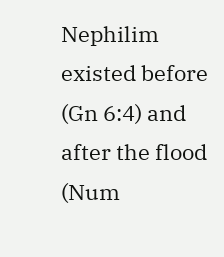Nephilim existed before (Gn 6:4) and after the flood (Num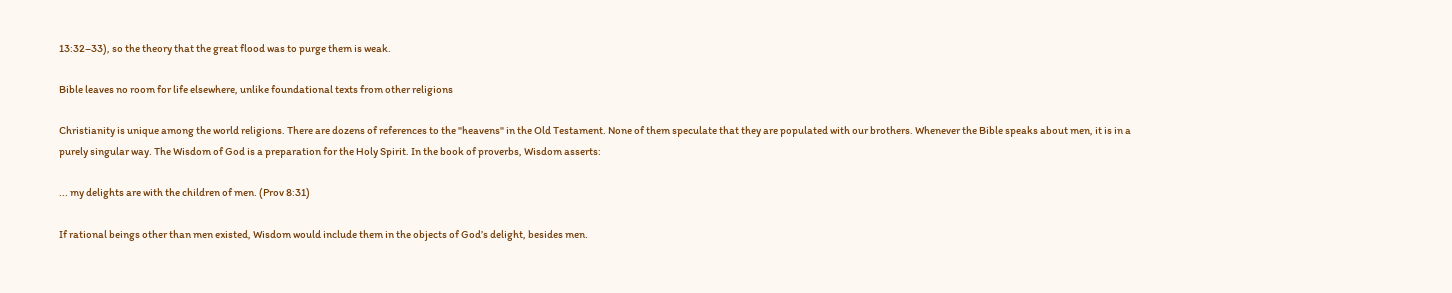13:32–33), so the theory that the great flood was to purge them is weak.

Bible leaves no room for life elsewhere, unlike foundational texts from other religions

Christianity is unique among the world religions. There are dozens of references to the "heavens" in the Old Testament. None of them speculate that they are populated with our brothers. Whenever the Bible speaks about men, it is in a purely singular way. The Wisdom of God is a preparation for the Holy Spirit. In the book of proverbs, Wisdom asserts:

... my delights are with the children of men. (Prov 8:31)

If rational beings other than men existed, Wisdom would include them in the objects of God’s delight, besides men.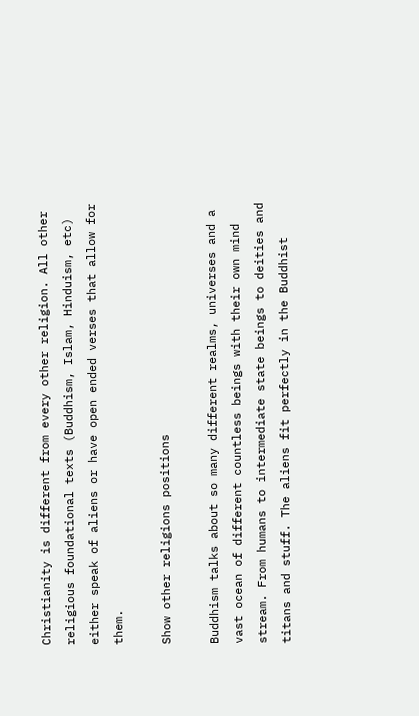Christianity is different from every other religion. All other religious foundational texts (Buddhism, Islam, Hinduism, etc) either speak of aliens or have open ended verses that allow for them.

Show other religions positions

Buddhism talks about so many different realms, universes and a vast ocean of different countless beings with their own mind stream. From humans to intermediate state beings to deities and titans and stuff. The aliens fit perfectly in the Buddhist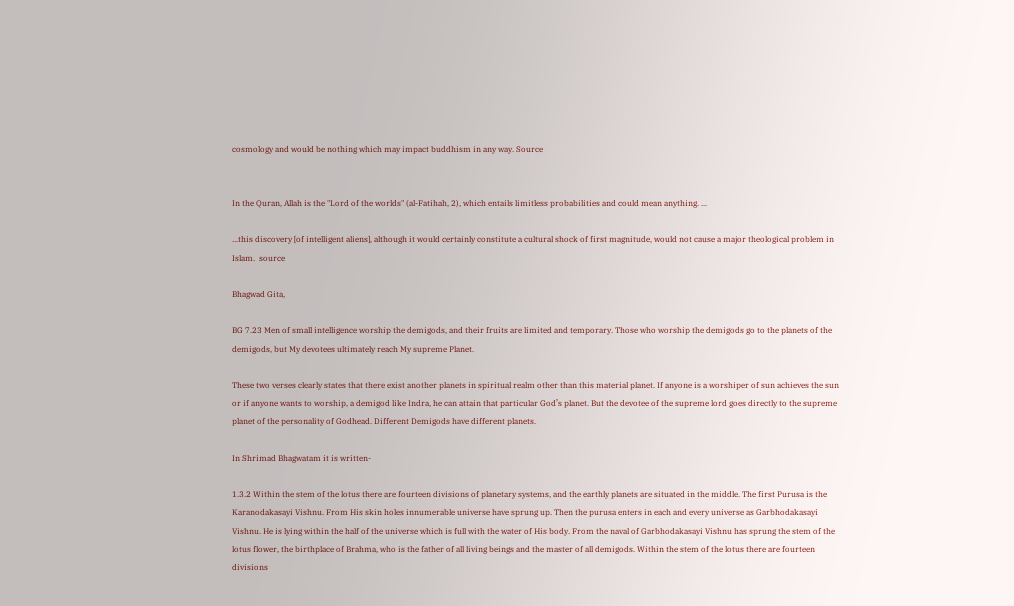cosmology and would be nothing which may impact buddhism in any way. Source


In the Quran, Allah is the "Lord of the worlds" (al-Fatihah, 2), which entails limitless probabilities and could mean anything. ...

...this discovery [of intelligent aliens], although it would certainly constitute a cultural shock of first magnitude, would not cause a major theological problem in Islam.  source

Bhagwad Gita,

BG 7.23 Men of small intelligence worship the demigods, and their fruits are limited and temporary. Those who worship the demigods go to the planets of the demigods, but My devotees ultimately reach My supreme Planet.

These two verses clearly states that there exist another planets in spiritual realm other than this material planet. If anyone is a worshiper of sun achieves the sun or if anyone wants to worship, a demigod like Indra, he can attain that particular God’s planet. But the devotee of the supreme lord goes directly to the supreme planet of the personality of Godhead. Different Demigods have different planets.

In Shrimad Bhagwatam it is written-

1.3.2 Within the stem of the lotus there are fourteen divisions of planetary systems, and the earthly planets are situated in the middle. The first Purusa is the Karanodakasayi Vishnu. From His skin holes innumerable universe have sprung up. Then the purusa enters in each and every universe as Garbhodakasayi Vishnu. He is lying within the half of the universe which is full with the water of His body. From the naval of Garbhodakasayi Vishnu has sprung the stem of the lotus flower, the birthplace of Brahma, who is the father of all living beings and the master of all demigods. Within the stem of the lotus there are fourteen divisions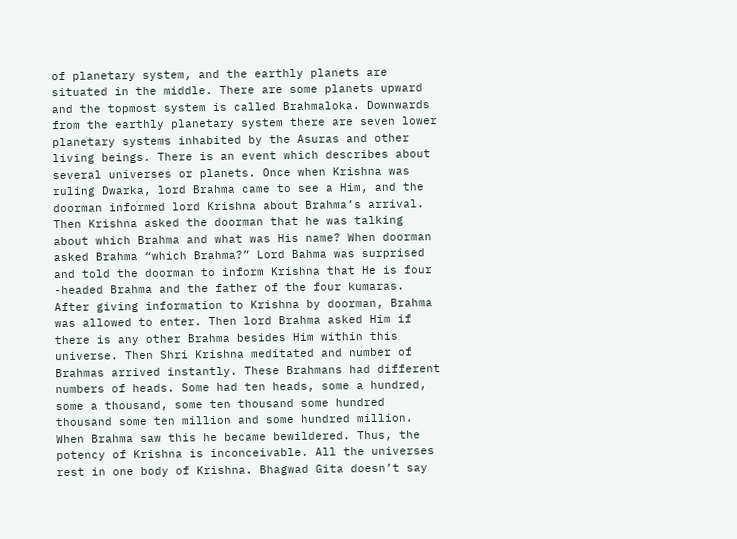of planetary system, and the earthly planets are situated in the middle. There are some planets upward and the topmost system is called Brahmaloka. Downwards from the earthly planetary system there are seven lower planetary systems inhabited by the Asuras and other living beings. There is an event which describes about several universes or planets. Once when Krishna was ruling Dwarka, lord Brahma came to see a Him, and the doorman informed lord Krishna about Brahma’s arrival. Then Krishna asked the doorman that he was talking about which Brahma and what was His name? When doorman asked Brahma “which Brahma?” Lord Bahma was surprised and told the doorman to inform Krishna that He is four -headed Brahma and the father of the four kumaras. After giving information to Krishna by doorman, Brahma was allowed to enter. Then lord Brahma asked Him if there is any other Brahma besides Him within this universe. Then Shri Krishna meditated and number of Brahmas arrived instantly. These Brahmans had different numbers of heads. Some had ten heads, some a hundred, some a thousand, some ten thousand some hundred thousand some ten million and some hundred million. When Brahma saw this he became bewildered. Thus, the potency of Krishna is inconceivable. All the universes rest in one body of Krishna. Bhagwad Gita doesn’t say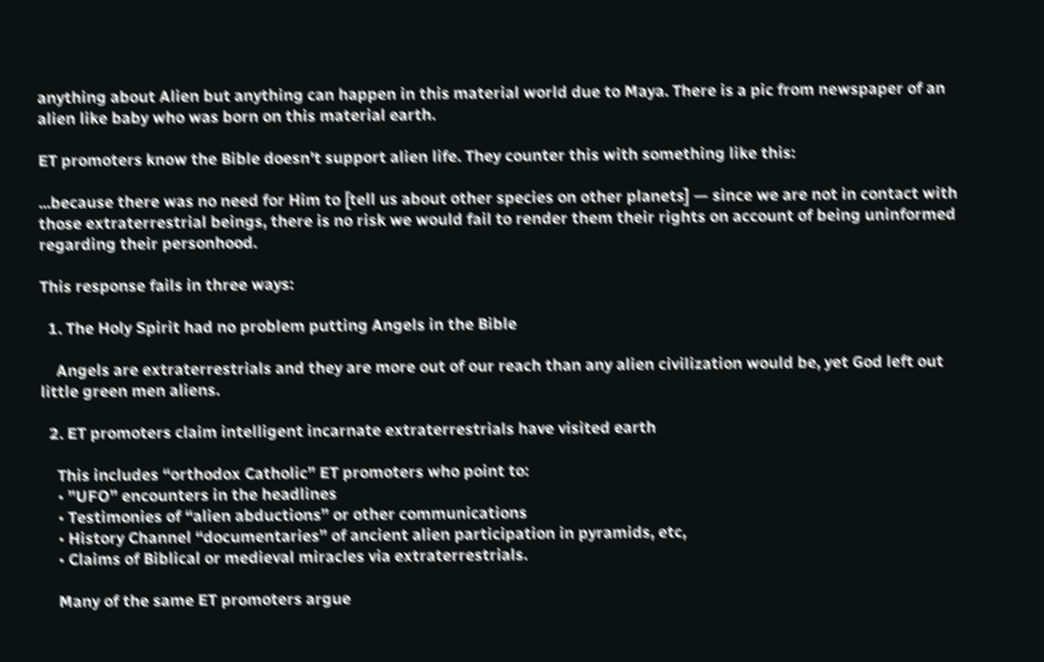anything about Alien but anything can happen in this material world due to Maya. There is a pic from newspaper of an alien like baby who was born on this material earth.

ET promoters know the Bible doesn't support alien life. They counter this with something like this:

...because there was no need for Him to [tell us about other species on other planets] — since we are not in contact with those extraterrestrial beings, there is no risk we would fail to render them their rights on account of being uninformed regarding their personhood.

This response fails in three ways:

  1. The Holy Spirit had no problem putting Angels in the Bible

    Angels are extraterrestrials and they are more out of our reach than any alien civilization would be, yet God left out little green men aliens.

  2. ET promoters claim intelligent incarnate extraterrestrials have visited earth

    This includes “orthodox Catholic” ET promoters who point to:
    • ”UFO” encounters in the headlines
    • Testimonies of “alien abductions” or other communications
    • History Channel “documentaries” of ancient alien participation in pyramids, etc,
    • Claims of Biblical or medieval miracles via extraterrestrials.

    Many of the same ET promoters argue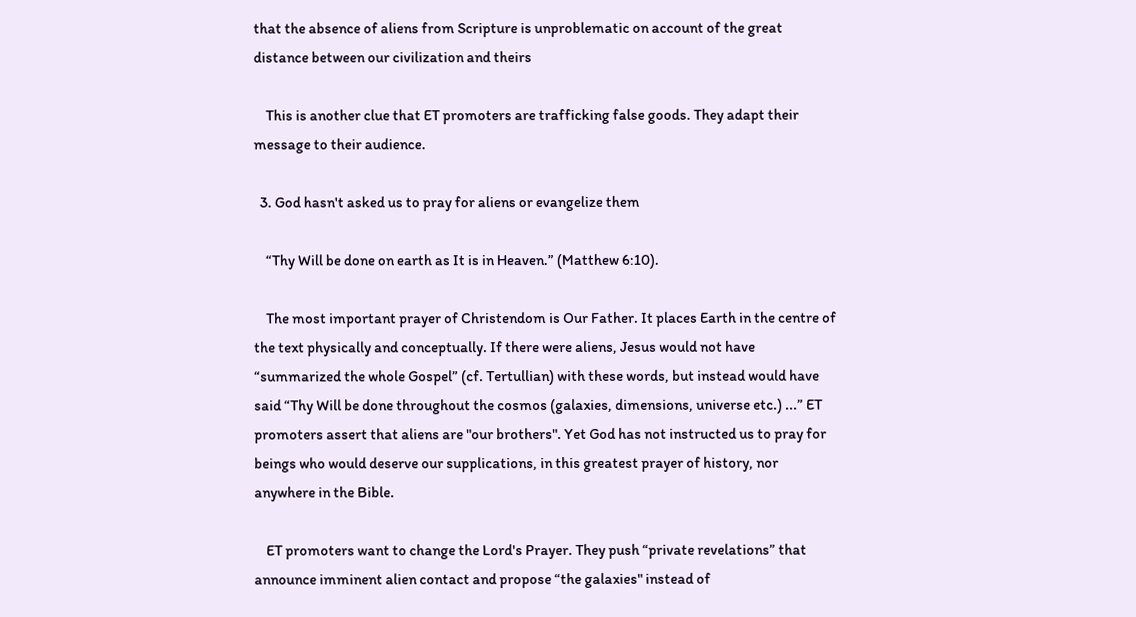that the absence of aliens from Scripture is unproblematic on account of the great distance between our civilization and theirs

    This is another clue that ET promoters are trafficking false goods. They adapt their message to their audience.

  3. God hasn't asked us to pray for aliens or evangelize them

    “Thy Will be done on earth as It is in Heaven.” (Matthew 6:10).

    The most important prayer of Christendom is Our Father. It places Earth in the centre of the text physically and conceptually. If there were aliens, Jesus would not have “summarized the whole Gospel” (cf. Tertullian) with these words, but instead would have said “Thy Will be done throughout the cosmos (galaxies, dimensions, universe etc.) ...” ET promoters assert that aliens are "our brothers". Yet God has not instructed us to pray for beings who would deserve our supplications, in this greatest prayer of history, nor anywhere in the Bible.

    ET promoters want to change the Lord's Prayer. They push “private revelations” that announce imminent alien contact and propose “the galaxies" instead of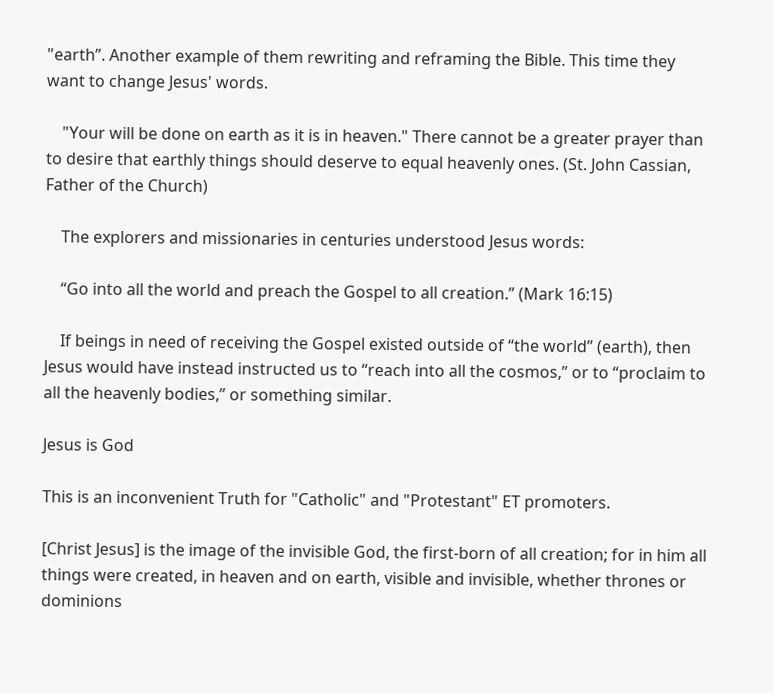"earth”. Another example of them rewriting and reframing the Bible. This time they want to change Jesus' words.

    "Your will be done on earth as it is in heaven." There cannot be a greater prayer than to desire that earthly things should deserve to equal heavenly ones. (St. John Cassian, Father of the Church)

    The explorers and missionaries in centuries understood Jesus words:

    “Go into all the world and preach the Gospel to all creation.” (Mark 16:15)

    If beings in need of receiving the Gospel existed outside of “the world” (earth), then Jesus would have instead instructed us to “reach into all the cosmos,” or to “proclaim to all the heavenly bodies,” or something similar.

Jesus is God

This is an inconvenient Truth for "Catholic" and "Protestant" ET promoters.

[Christ Jesus] is the image of the invisible God, the first-born of all creation; for in him all things were created, in heaven and on earth, visible and invisible, whether thrones or dominions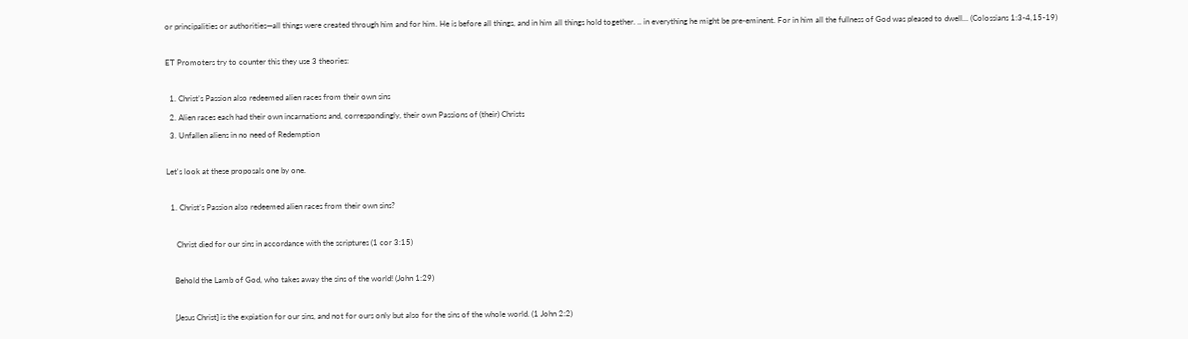or principalities or authorities—all things were created through him and for him. He is before all things, and in him all things hold together. .. in everything he might be pre-eminent. For in him all the fullness of God was pleased to dwell... (Colossians 1:3-4,15-19)

ET Promoters try to counter this they use 3 theories:

  1. Christ’s Passion also redeemed alien races from their own sins
  2. Alien races each had their own incarnations and, correspondingly, their own Passions of (their) Christs
  3. Unfallen aliens in no need of Redemption

Let's look at these proposals one by one.

  1. Christ’s Passion also redeemed alien races from their own sins?

     Christ died for our sins in accordance with the scriptures (1 cor 3:15)

    Behold the Lamb of God, who takes away the sins of the world! (John 1:29)

    [Jesus Christ] is the expiation for our sins, and not for ours only but also for the sins of the whole world. (1 John 2:2)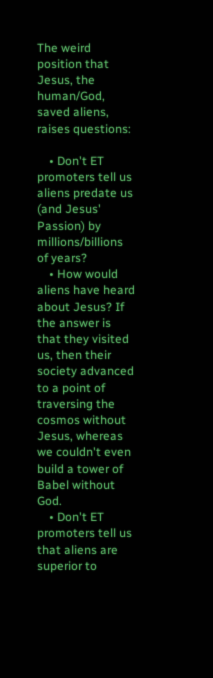The weird position that Jesus, the human/God, saved aliens, raises questions:

    • Don't ET promoters tell us aliens predate us (and Jesus' Passion) by millions/billions of years?
    • How would aliens have heard about Jesus? If the answer is that they visited us, then their society advanced to a point of traversing the cosmos without Jesus, whereas we couldn't even build a tower of Babel without God.
    • Don't ET promoters tell us that aliens are superior to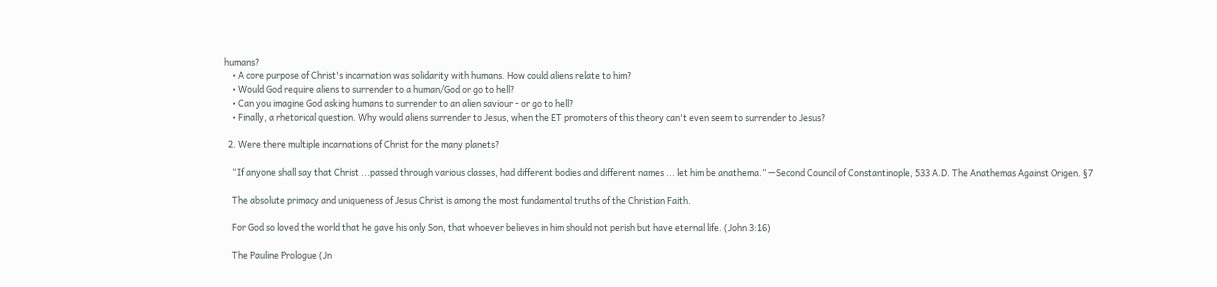humans?
    • A core purpose of Christ's incarnation was solidarity with humans. How could aliens relate to him?
    • Would God require aliens to surrender to a human/God or go to hell?
    • Can you imagine God asking humans to surrender to an alien saviour - or go to hell?
    • Finally, a rhetorical question. Why would aliens surrender to Jesus, when the ET promoters of this theory can't even seem to surrender to Jesus?

  2. Were there multiple incarnations of Christ for the many planets?

    “If anyone shall say that Christ ...passed through various classes, had different bodies and different names ... let him be anathema.” —Second Council of Constantinople, 533 A.D. The Anathemas Against Origen. §7

    The absolute primacy and uniqueness of Jesus Christ is among the most fundamental truths of the Christian Faith.

    For God so loved the world that he gave his only Son, that whoever believes in him should not perish but have eternal life. (John 3:16)

    The Pauline Prologue (Jn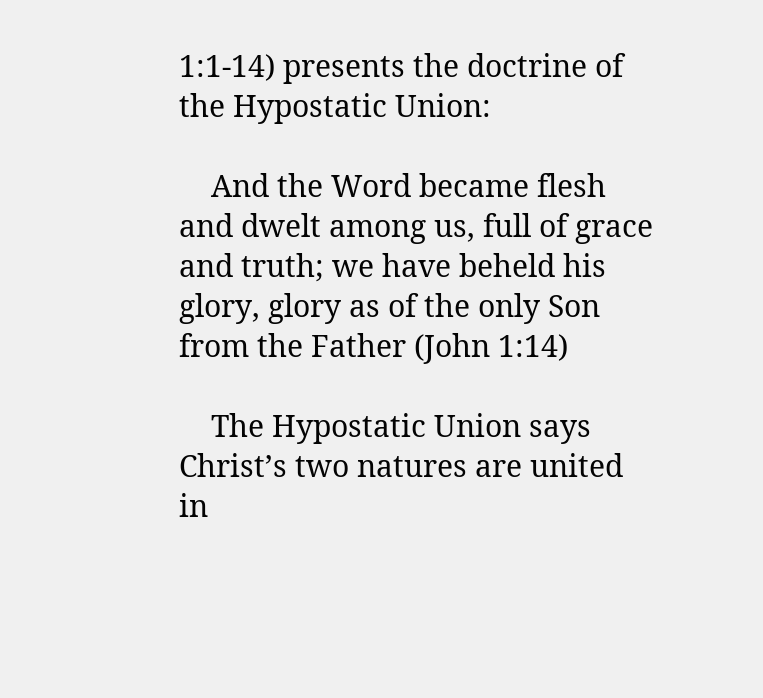1:1-14) presents the doctrine of the Hypostatic Union:

    And the Word became flesh and dwelt among us, full of grace and truth; we have beheld his glory, glory as of the only Son from the Father (John 1:14)

    The Hypostatic Union says Christ’s two natures are united in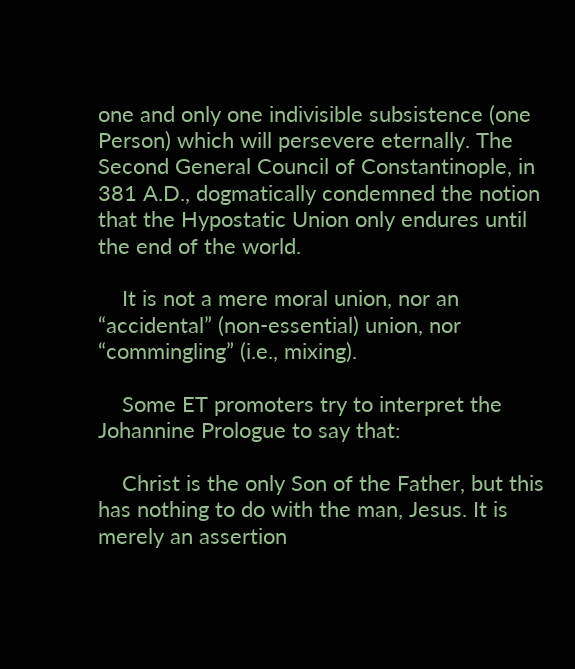one and only one indivisible subsistence (one Person) which will persevere eternally. The Second General Council of Constantinople, in 381 A.D., dogmatically condemned the notion that the Hypostatic Union only endures until the end of the world.

    It is not a mere moral union, nor an “accidental” (non-essential) union, nor “commingling” (i.e., mixing).

    Some ET promoters try to interpret the Johannine Prologue to say that:

    Christ is the only Son of the Father, but this has nothing to do with the man, Jesus. It is merely an assertion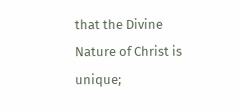that the Divine Nature of Christ is unique;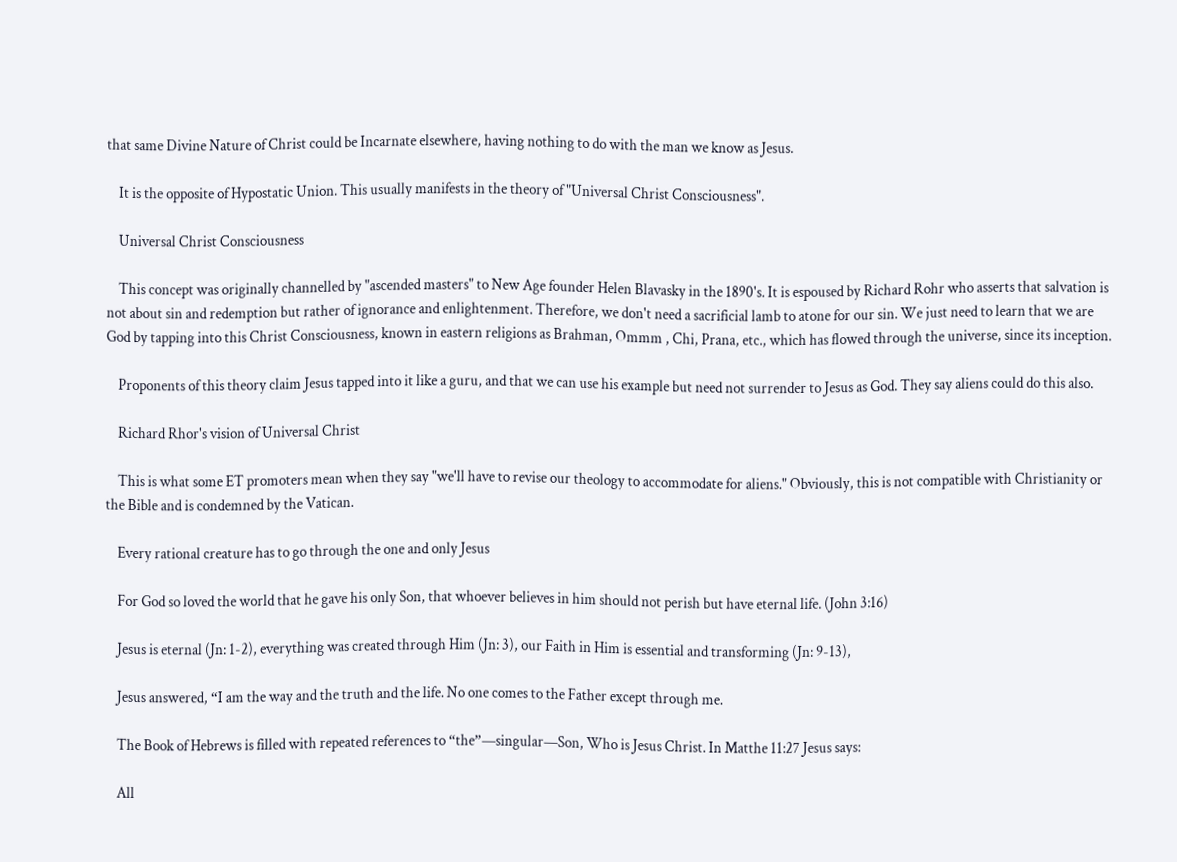that same Divine Nature of Christ could be Incarnate elsewhere, having nothing to do with the man we know as Jesus.

    It is the opposite of Hypostatic Union. This usually manifests in the theory of "Universal Christ Consciousness".

    Universal Christ Consciousness

    This concept was originally channelled by "ascended masters" to New Age founder Helen Blavasky in the 1890's. It is espoused by Richard Rohr who asserts that salvation is not about sin and redemption but rather of ignorance and enlightenment. Therefore, we don't need a sacrificial lamb to atone for our sin. We just need to learn that we are God by tapping into this Christ Consciousness, known in eastern religions as Brahman, Ommm , Chi, Prana, etc., which has flowed through the universe, since its inception.

    Proponents of this theory claim Jesus tapped into it like a guru, and that we can use his example but need not surrender to Jesus as God. They say aliens could do this also.

    Richard Rhor's vision of Universal Christ

    This is what some ET promoters mean when they say "we'll have to revise our theology to accommodate for aliens." Obviously, this is not compatible with Christianity or the Bible and is condemned by the Vatican.

    Every rational creature has to go through the one and only Jesus

    For God so loved the world that he gave his only Son, that whoever believes in him should not perish but have eternal life. (John 3:16)

    Jesus is eternal (Jn: 1-2), everything was created through Him (Jn: 3), our Faith in Him is essential and transforming (Jn: 9-13),

    Jesus answered, “I am the way and the truth and the life. No one comes to the Father except through me.

    The Book of Hebrews is filled with repeated references to “the”—singular—Son, Who is Jesus Christ. In Matthe 11:27 Jesus says:

    All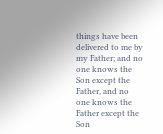things have been delivered to me by my Father; and no one knows the Son except the Father, and no one knows the Father except the Son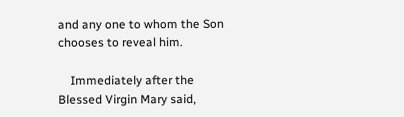and any one to whom the Son chooses to reveal him.

    Immediately after the Blessed Virgin Mary said,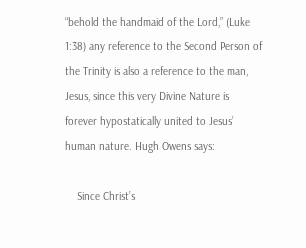“behold the handmaid of the Lord,” (Luke 1:38) any reference to the Second Person of the Trinity is also a reference to the man, Jesus, since this very Divine Nature is forever hypostatically united to Jesus’ human nature. Hugh Owens says:

    Since Christ’s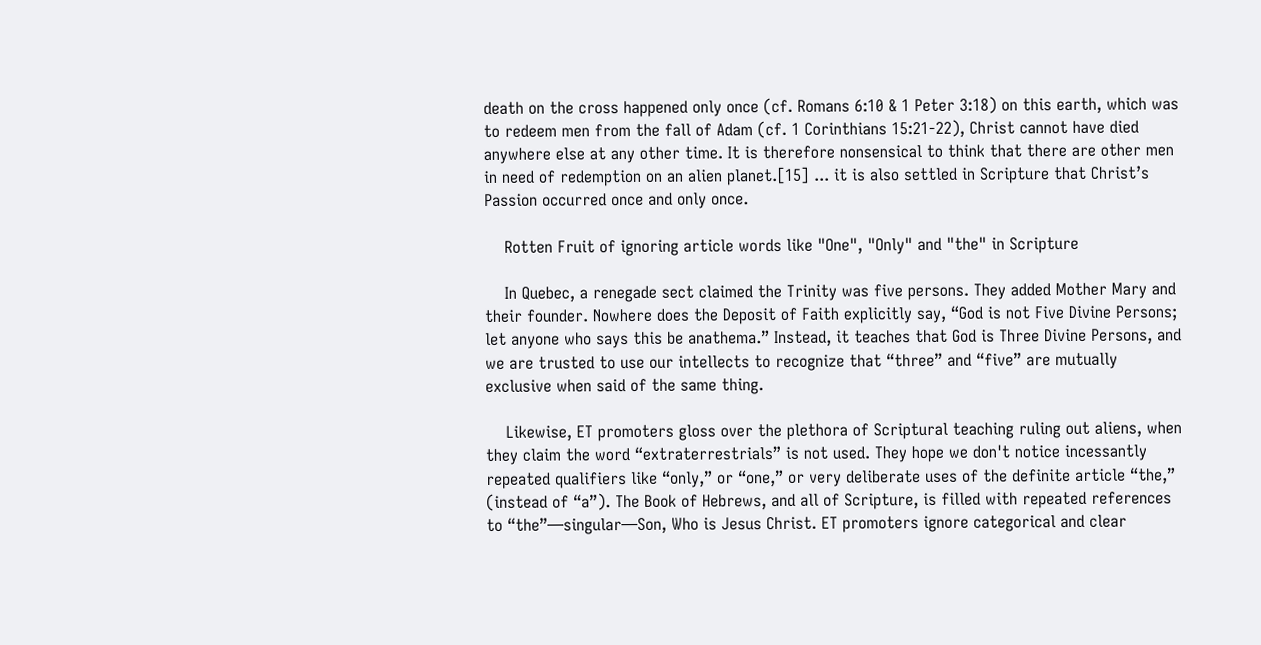death on the cross happened only once (cf. Romans 6:10 & 1 Peter 3:18) on this earth, which was to redeem men from the fall of Adam (cf. 1 Corinthians 15:21-22), Christ cannot have died anywhere else at any other time. It is therefore nonsensical to think that there are other men in need of redemption on an alien planet.[15] ... it is also settled in Scripture that Christ’s Passion occurred once and only once.

    Rotten Fruit of ignoring article words like "One", "Only" and "the" in Scripture

    In Quebec, a renegade sect claimed the Trinity was five persons. They added Mother Mary and their founder. Nowhere does the Deposit of Faith explicitly say, “God is not Five Divine Persons; let anyone who says this be anathema.” Instead, it teaches that God is Three Divine Persons, and we are trusted to use our intellects to recognize that “three” and “five” are mutually exclusive when said of the same thing.

    Likewise, ET promoters gloss over the plethora of Scriptural teaching ruling out aliens, when they claim the word “extraterrestrials” is not used. They hope we don't notice incessantly repeated qualifiers like “only,” or “one,” or very deliberate uses of the definite article “the,” (instead of “a”). The Book of Hebrews, and all of Scripture, is filled with repeated references to “the”—singular—Son, Who is Jesus Christ. ET promoters ignore categorical and clear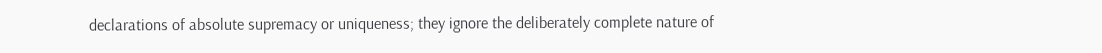declarations of absolute supremacy or uniqueness; they ignore the deliberately complete nature of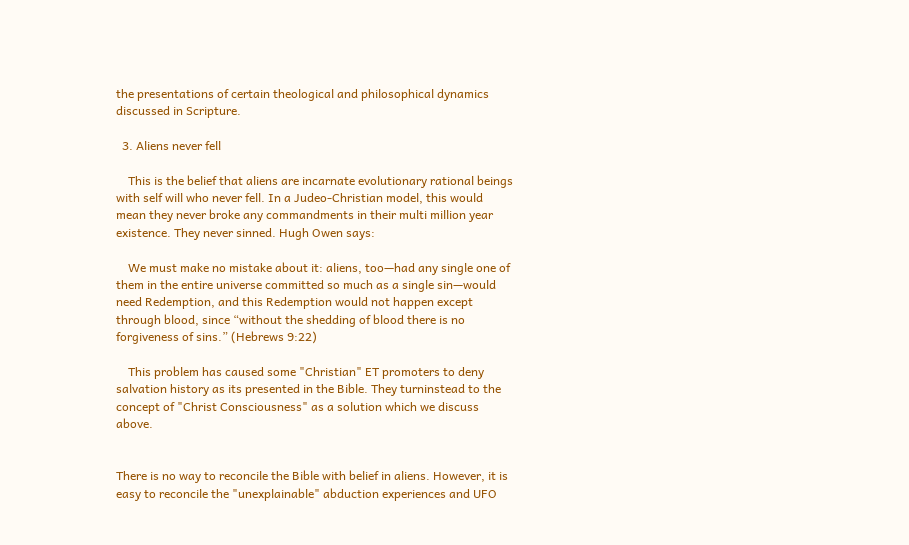the presentations of certain theological and philosophical dynamics discussed in Scripture.

  3. Aliens never fell

    This is the belief that aliens are incarnate evolutionary rational beings with self will who never fell. In a Judeo-Christian model, this would mean they never broke any commandments in their multi million year existence. They never sinned. Hugh Owen says:

    We must make no mistake about it: aliens, too—had any single one of them in the entire universe committed so much as a single sin—would need Redemption, and this Redemption would not happen except through blood, since “without the shedding of blood there is no forgiveness of sins.” (Hebrews 9:22)

    This problem has caused some "Christian" ET promoters to deny salvation history as its presented in the Bible. They turninstead to the concept of "Christ Consciousness" as a solution which we discuss above.


There is no way to reconcile the Bible with belief in aliens. However, it is easy to reconcile the "unexplainable" abduction experiences and UFO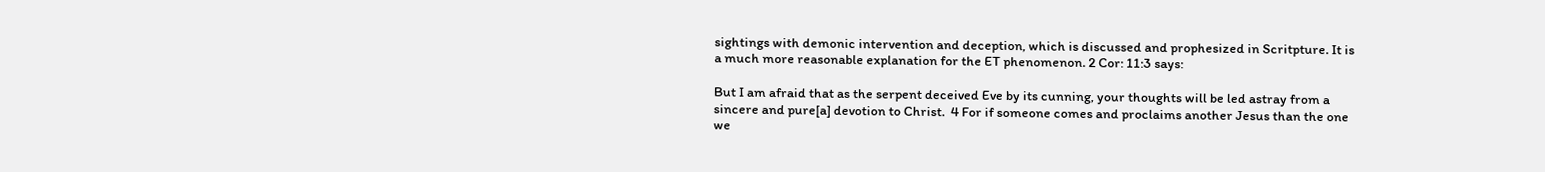sightings with demonic intervention and deception, which is discussed and prophesized in Scritpture. It is a much more reasonable explanation for the ET phenomenon. 2 Cor: 11:3 says:

But I am afraid that as the serpent deceived Eve by its cunning, your thoughts will be led astray from a sincere and pure[a] devotion to Christ.  4 For if someone comes and proclaims another Jesus than the one we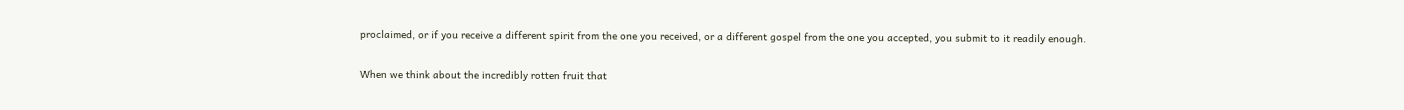proclaimed, or if you receive a different spirit from the one you received, or a different gospel from the one you accepted, you submit to it readily enough.

When we think about the incredibly rotten fruit that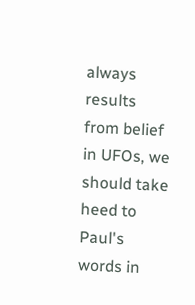always results from belief in UFOs, we should take heed to Paul's words in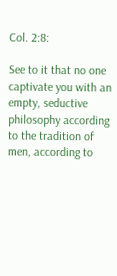Col. 2:8:

See to it that no one captivate you with an empty, seductive philosophy according to the tradition of men, according to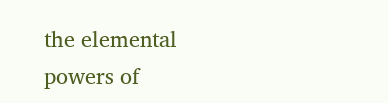the elemental powers of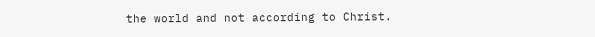the world and not according to Christ.